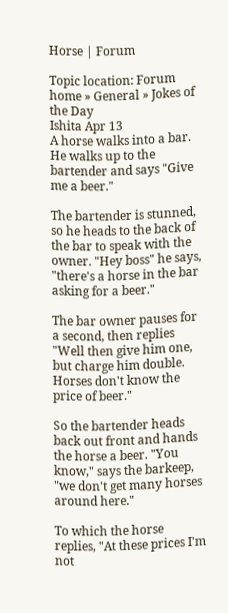Horse | Forum

Topic location: Forum home » General » Jokes of the Day
Ishita Apr 13
A horse walks into a bar. He walks up to the bartender and says "Give me a beer."

The bartender is stunned, so he heads to the back of the bar to speak with the owner. "Hey boss" he says, "there's a horse in the bar asking for a beer."

The bar owner pauses for a second, then replies "Well then give him one, but charge him double. Horses don't know the price of beer."

So the bartender heads back out front and hands the horse a beer. "You know," says the barkeep, "we don't get many horses around here."

To which the horse replies, "At these prices I'm not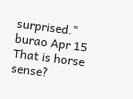surprised."
burao Apr 15
That is horse sense?